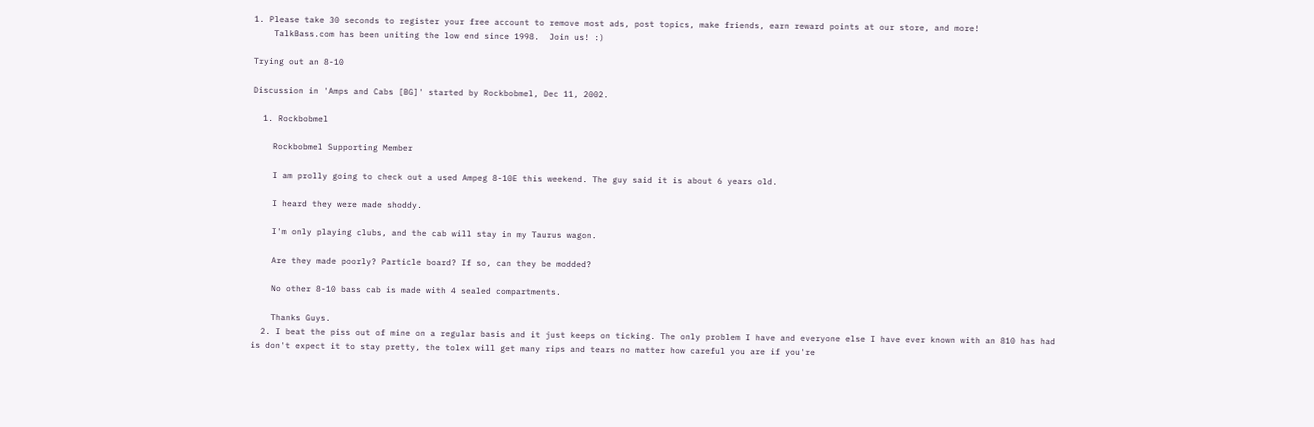1. Please take 30 seconds to register your free account to remove most ads, post topics, make friends, earn reward points at our store, and more!
    TalkBass.com has been uniting the low end since 1998.  Join us! :)

Trying out an 8-10

Discussion in 'Amps and Cabs [BG]' started by Rockbobmel, Dec 11, 2002.

  1. Rockbobmel

    Rockbobmel Supporting Member

    I am prolly going to check out a used Ampeg 8-10E this weekend. The guy said it is about 6 years old.

    I heard they were made shoddy.

    I'm only playing clubs, and the cab will stay in my Taurus wagon.

    Are they made poorly? Particle board? If so, can they be modded?

    No other 8-10 bass cab is made with 4 sealed compartments.

    Thanks Guys.
  2. I beat the piss out of mine on a regular basis and it just keeps on ticking. The only problem I have and everyone else I have ever known with an 810 has had is don't expect it to stay pretty, the tolex will get many rips and tears no matter how careful you are if you're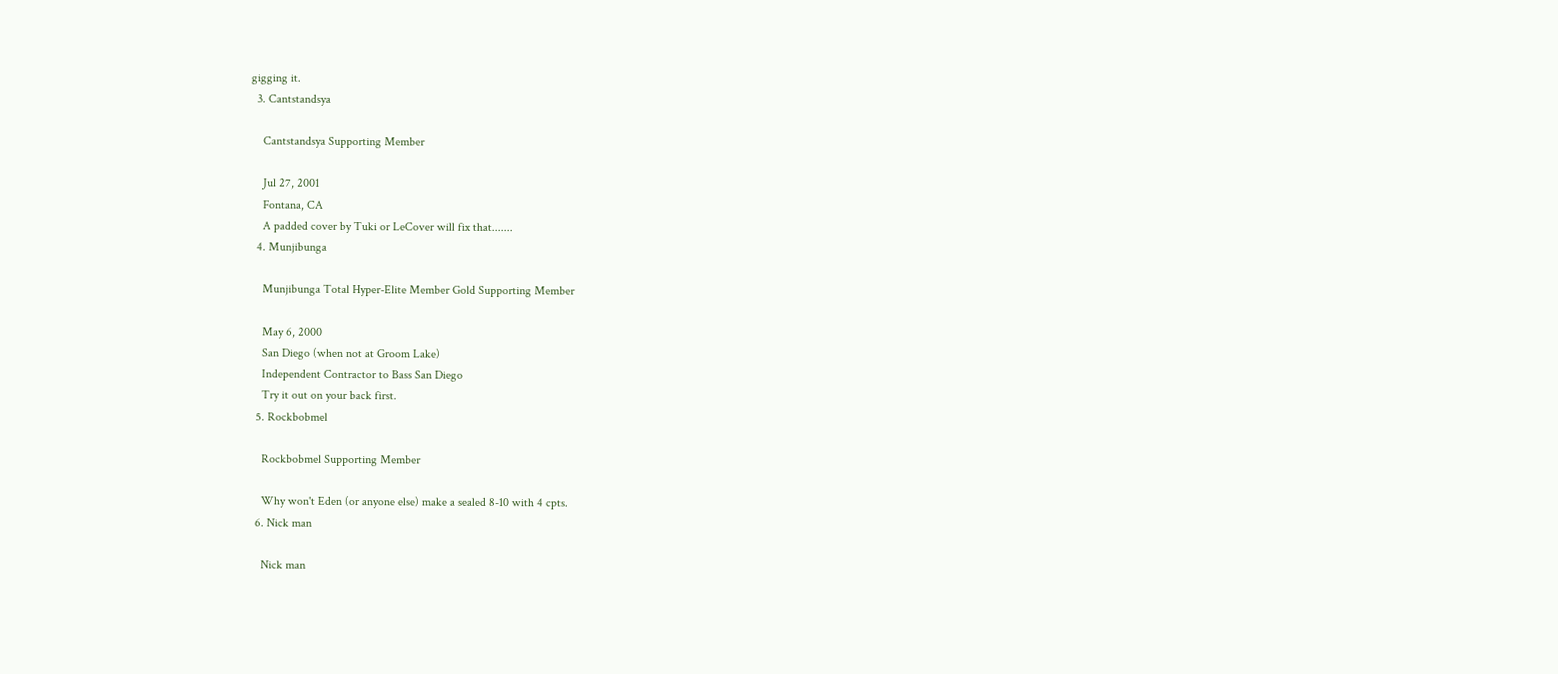gigging it.
  3. Cantstandsya

    Cantstandsya Supporting Member

    Jul 27, 2001
    Fontana, CA
    A padded cover by Tuki or LeCover will fix that.......
  4. Munjibunga

    Munjibunga Total Hyper-Elite Member Gold Supporting Member

    May 6, 2000
    San Diego (when not at Groom Lake)
    Independent Contractor to Bass San Diego
    Try it out on your back first.
  5. Rockbobmel

    Rockbobmel Supporting Member

    Why won't Eden (or anyone else) make a sealed 8-10 with 4 cpts.
  6. Nick man

    Nick man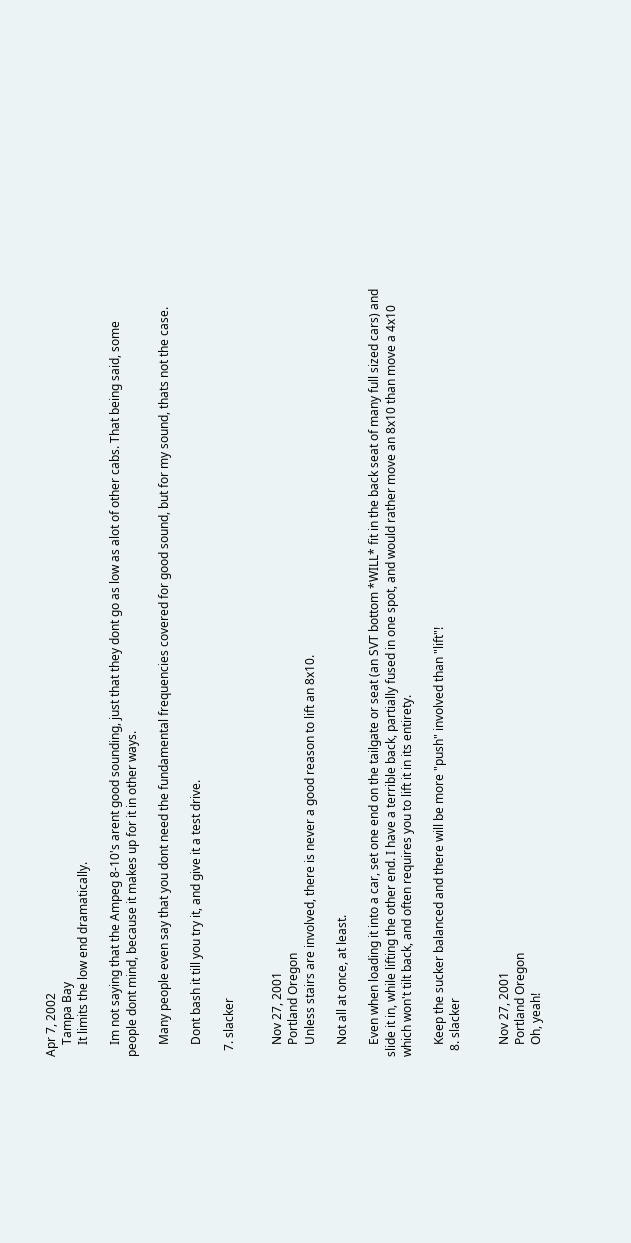Apr 7, 2002
    Tampa Bay
    It limits the low end dramatically.

    Im not saying that the Ampeg 8-10's arent good sounding, just that they dont go as low as alot of other cabs. That being said, some people dont mind, because it makes up for it in other ways.

    Many people even say that you dont need the fundamental frequencies covered for good sound, but for my sound, thats not the case.

    Dont bash it till you try it, and give it a test drive.

  7. slacker


    Nov 27, 2001
    Portland Oregon
    Unless stairs are involved, there is never a good reason to lift an 8x10.

    Not all at once, at least.

    Even when loading it into a car, set one end on the tailgate or seat (an SVT bottom *WILL* fit in the back seat of many full sized cars) and slide it in, while lifting the other end. I have a terrible back, partially fused in one spot, and would rather move an 8x10 than move a 4x10 which won't tilt back, and often requires you to lift it in its entirety.

    Keep the sucker balanced and there will be more "push" involved than "lift"!
  8. slacker


    Nov 27, 2001
    Portland Oregon
    Oh, yeah!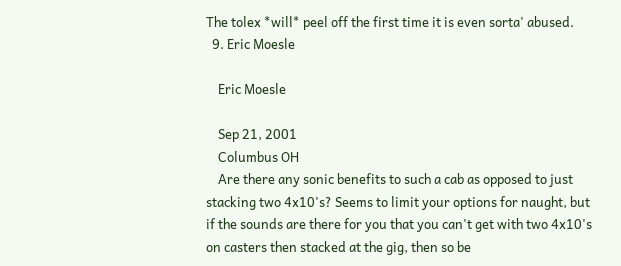The tolex *will* peel off the first time it is even sorta' abused.
  9. Eric Moesle

    Eric Moesle

    Sep 21, 2001
    Columbus OH
    Are there any sonic benefits to such a cab as opposed to just stacking two 4x10's? Seems to limit your options for naught, but if the sounds are there for you that you can't get with two 4x10's on casters then stacked at the gig, then so be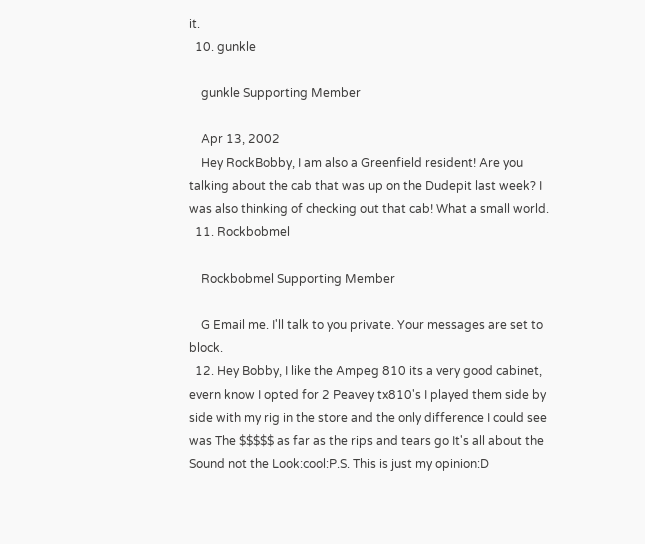it.
  10. gunkle

    gunkle Supporting Member

    Apr 13, 2002
    Hey RockBobby, I am also a Greenfield resident! Are you talking about the cab that was up on the Dudepit last week? I was also thinking of checking out that cab! What a small world.
  11. Rockbobmel

    Rockbobmel Supporting Member

    G Email me. I'll talk to you private. Your messages are set to block.
  12. Hey Bobby, I like the Ampeg 810 its a very good cabinet, evern know I opted for 2 Peavey tx810's I played them side by side with my rig in the store and the only difference I could see was The $$$$$ as far as the rips and tears go It's all about the Sound not the Look:cool:P.S. This is just my opinion:D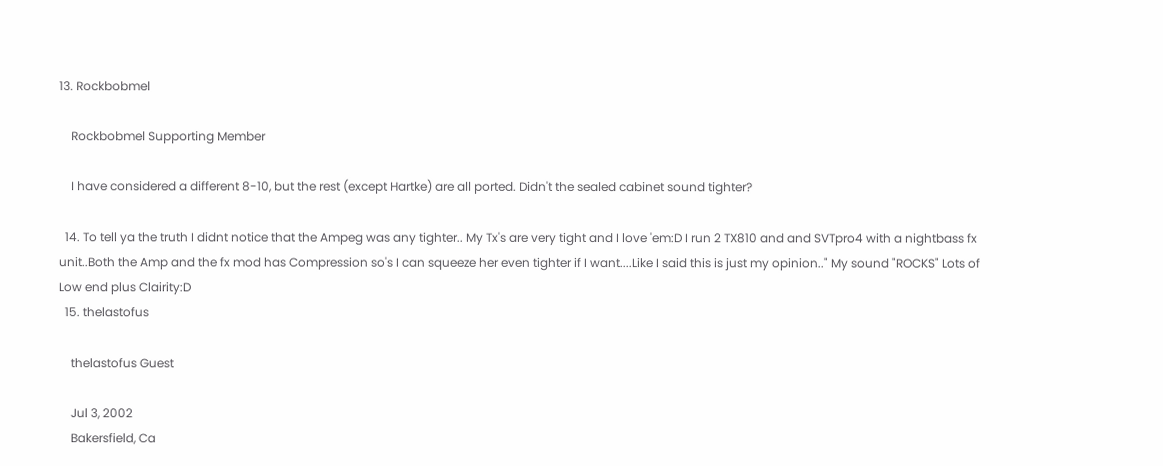13. Rockbobmel

    Rockbobmel Supporting Member

    I have considered a different 8-10, but the rest (except Hartke) are all ported. Didn't the sealed cabinet sound tighter?

  14. To tell ya the truth I didnt notice that the Ampeg was any tighter.. My Tx's are very tight and I love 'em:D I run 2 TX810 and and SVTpro4 with a nightbass fx unit..Both the Amp and the fx mod has Compression so's I can squeeze her even tighter if I want....Like I said this is just my opinion.." My sound "ROCKS" Lots of Low end plus Clairity:D
  15. thelastofus

    thelastofus Guest

    Jul 3, 2002
    Bakersfield, Ca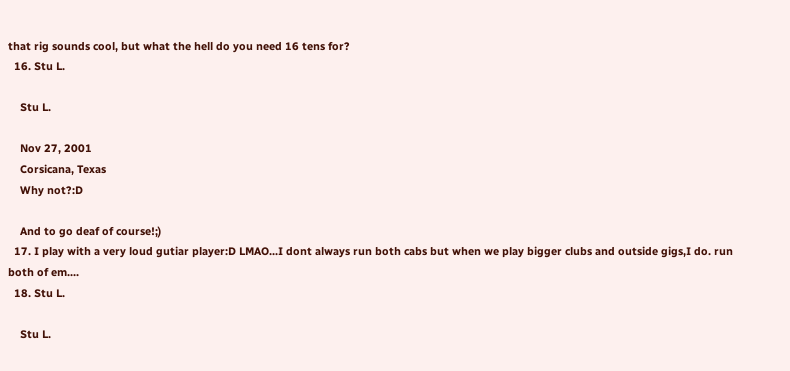that rig sounds cool, but what the hell do you need 16 tens for?
  16. Stu L.

    Stu L.

    Nov 27, 2001
    Corsicana, Texas
    Why not?:D

    And to go deaf of course!;)
  17. I play with a very loud gutiar player:D LMAO...I dont always run both cabs but when we play bigger clubs and outside gigs,I do. run both of em....
  18. Stu L.

    Stu L.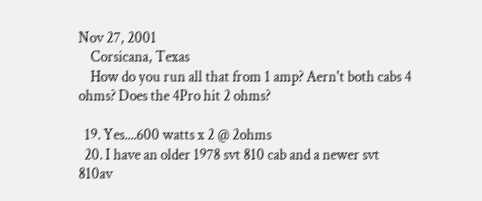Nov 27, 2001
    Corsicana, Texas
    How do you run all that from 1 amp? Aern't both cabs 4 ohms? Does the 4Pro hit 2 ohms?

  19. Yes....600 watts x 2 @ 2ohms
  20. I have an older 1978 svt 810 cab and a newer svt 810av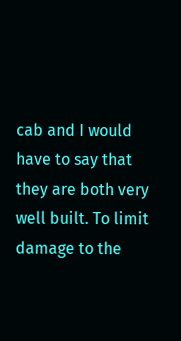cab and I would have to say that they are both very well built. To limit damage to the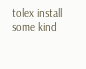tolex install some kind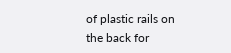of plastic rails on the back for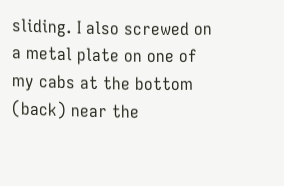sliding. I also screwed on a metal plate on one of my cabs at the bottom (back) near the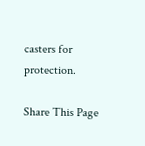casters for protection.

Share This Page